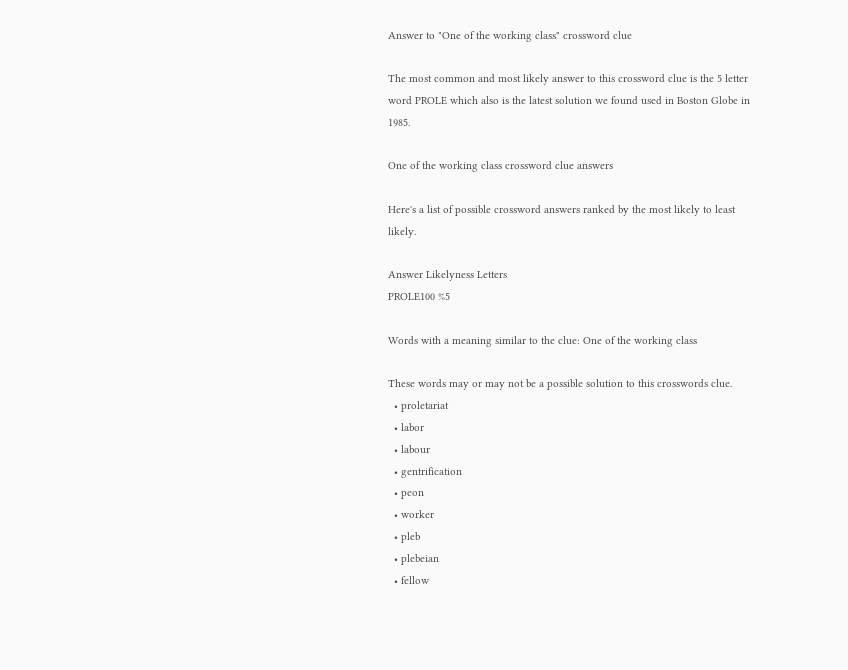Answer to "One of the working class" crossword clue

The most common and most likely answer to this crossword clue is the 5 letter word PROLE which also is the latest solution we found used in Boston Globe in 1985.

One of the working class crossword clue answers

Here's a list of possible crossword answers ranked by the most likely to least likely.

Answer Likelyness Letters
PROLE100 %5

Words with a meaning similar to the clue: One of the working class

These words may or may not be a possible solution to this crosswords clue.
  • proletariat
  • labor
  • labour
  • gentrification
  • peon
  • worker
  • pleb
  • plebeian
  • fellow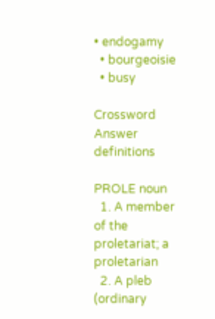• endogamy
  • bourgeoisie
  • busy

Crossword Answer definitions

PROLE noun
  1. A member of the proletariat; a proletarian
  2. A pleb (ordinary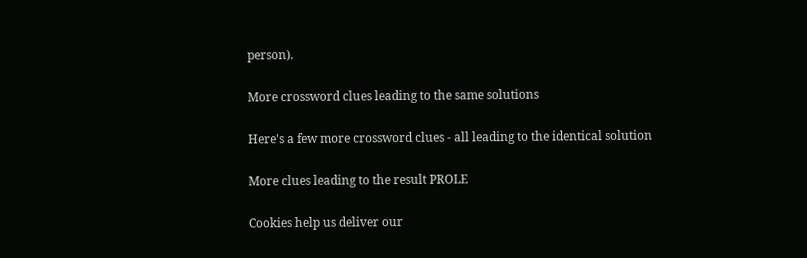person).

More crossword clues leading to the same solutions

Here's a few more crossword clues - all leading to the identical solution

More clues leading to the result PROLE

Cookies help us deliver our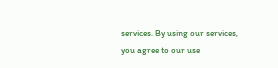services. By using our services, you agree to our use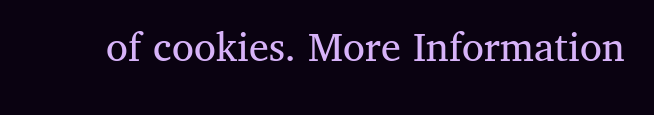of cookies. More Information